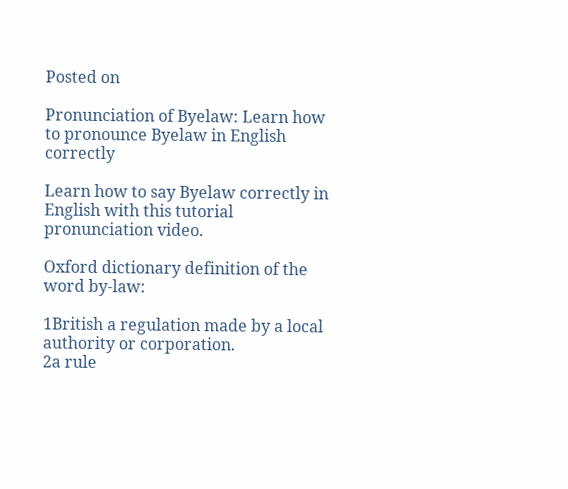Posted on

Pronunciation of Byelaw: Learn how to pronounce Byelaw in English correctly

Learn how to say Byelaw correctly in English with this tutorial pronunciation video.

Oxford dictionary definition of the word by-law:

1British a regulation made by a local authority or corporation.
2a rule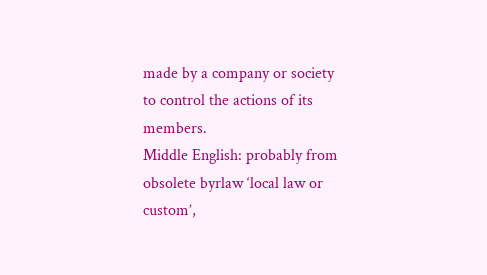made by a company or society to control the actions of its members.
Middle English: probably from obsolete byrlaw ‘local law or custom’,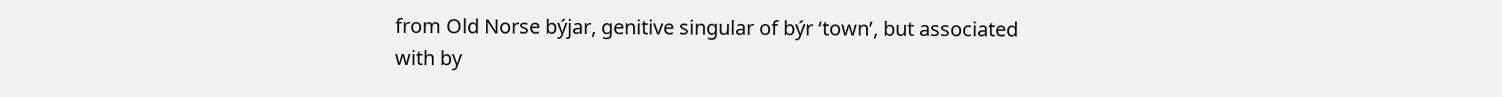from Old Norse býjar, genitive singular of býr ‘town’, but associated with by